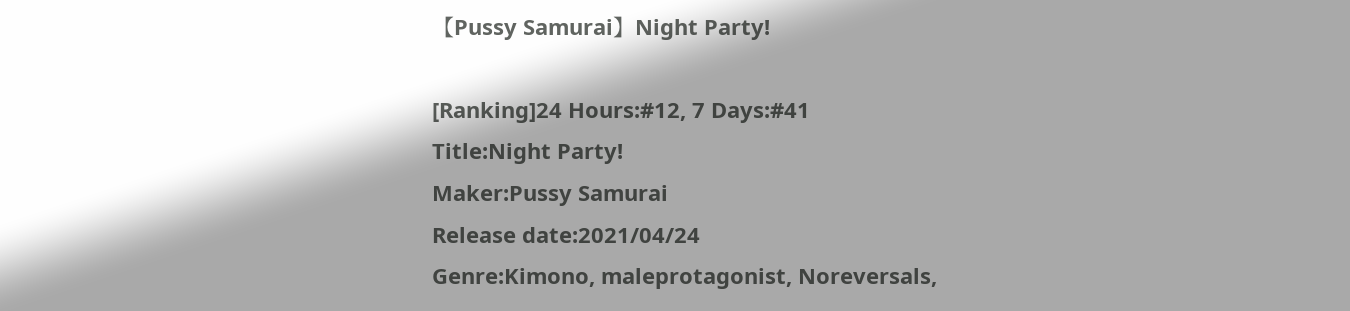【Pussy Samurai】Night Party!

[Ranking]24 Hours:#12, 7 Days:#41
Title:Night Party!
Maker:Pussy Samurai
Release date:2021/04/24
Genre:Kimono, maleprotagonist, Noreversals,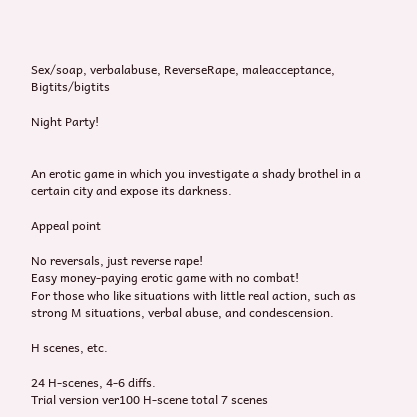Sex/soap, verbalabuse, ReverseRape, maleacceptance, Bigtits/bigtits

Night Party!


An erotic game in which you investigate a shady brothel in a certain city and expose its darkness.

Appeal point

No reversals, just reverse rape!
Easy money-paying erotic game with no combat!
For those who like situations with little real action, such as strong M situations, verbal abuse, and condescension.

H scenes, etc.

24 H-scenes, 4-6 diffs.
Trial version ver100 H-scene total 7 scenes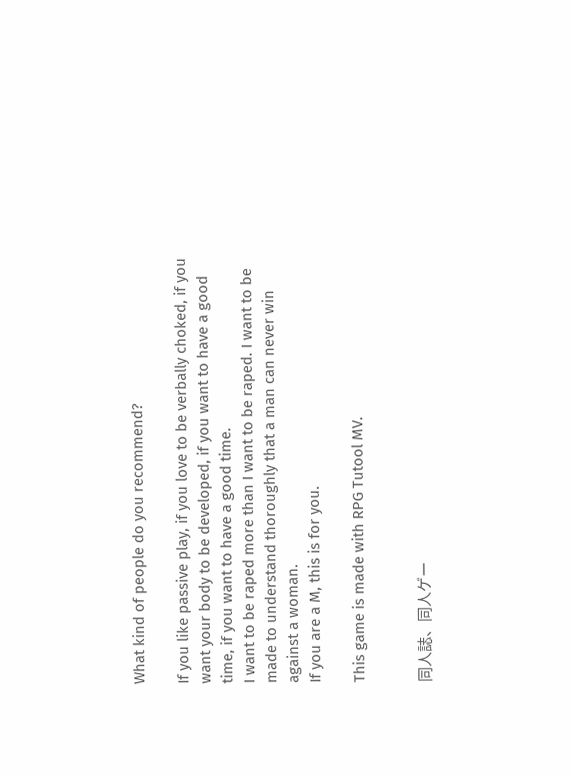What kind of people do you recommend?

If you like passive play, if you love to be verbally choked, if you want your body to be developed, if you want to have a good time, if you want to have a good time.
I want to be raped more than I want to be raped. I want to be made to understand thoroughly that a man can never win against a woman.
If you are a M, this is for you.

This game is made with RPG Tutool MV.


同人誌、同人ゲー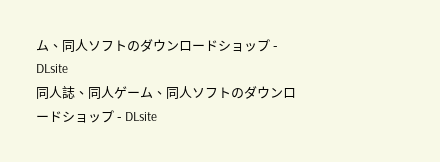ム、同人ソフトのダウンロードショップ - DLsite
同人誌、同人ゲーム、同人ソフトのダウンロードショップ - DLsite